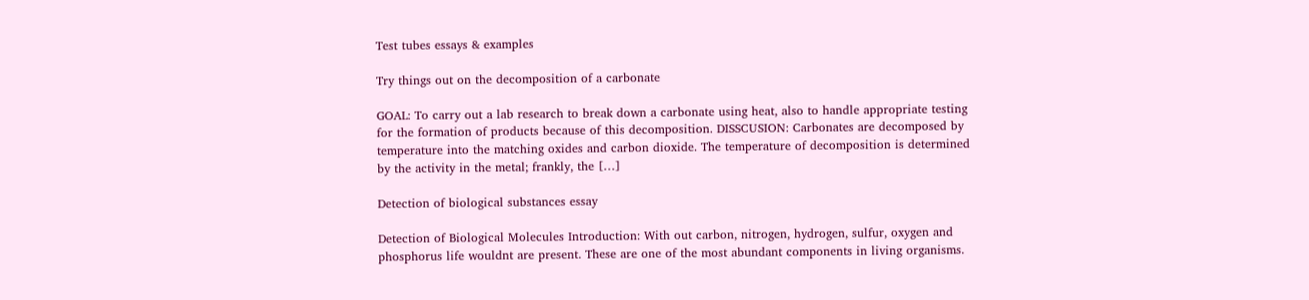Test tubes essays & examples

Try things out on the decomposition of a carbonate

GOAL: To carry out a lab research to break down a carbonate using heat, also to handle appropriate testing for the formation of products because of this decomposition. DISSCUSION: Carbonates are decomposed by temperature into the matching oxides and carbon dioxide. The temperature of decomposition is determined by the activity in the metal; frankly, the […]

Detection of biological substances essay

Detection of Biological Molecules Introduction: With out carbon, nitrogen, hydrogen, sulfur, oxygen and phosphorus life wouldnt are present. These are one of the most abundant components in living organisms.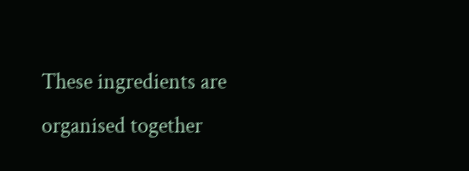These ingredients are organised together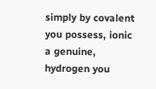simply by covalent you possess, ionic a genuine, hydrogen you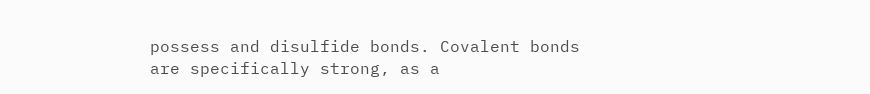possess and disulfide bonds. Covalent bonds are specifically strong, as a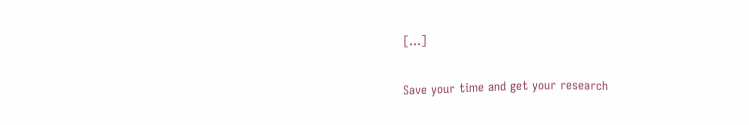[…]

Save your time and get your research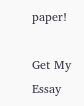paper!

Get My Essay